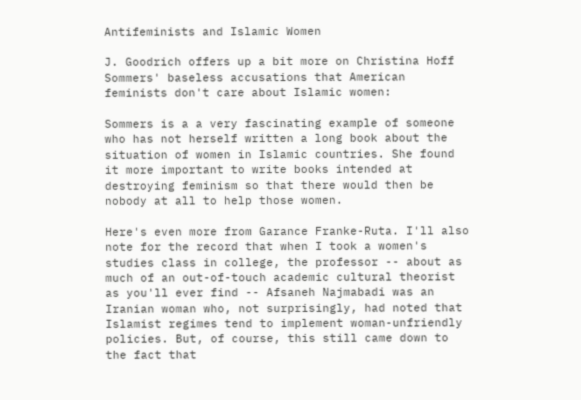Antifeminists and Islamic Women

J. Goodrich offers up a bit more on Christina Hoff Sommers' baseless accusations that American feminists don't care about Islamic women:

Sommers is a a very fascinating example of someone who has not herself written a long book about the situation of women in Islamic countries. She found it more important to write books intended at destroying feminism so that there would then be nobody at all to help those women.

Here's even more from Garance Franke-Ruta. I'll also note for the record that when I took a women's studies class in college, the professor -- about as much of an out-of-touch academic cultural theorist as you'll ever find -- Afsaneh Najmabadi was an Iranian woman who, not surprisingly, had noted that Islamist regimes tend to implement woman-unfriendly policies. But, of course, this still came down to the fact that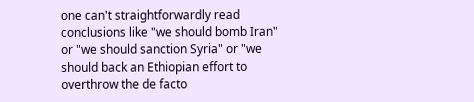one can't straightforwardly read conclusions like "we should bomb Iran" or "we should sanction Syria" or "we should back an Ethiopian effort to overthrow the de facto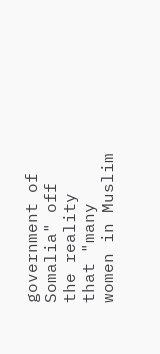government of Somalia" off the reality that "many women in Muslim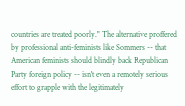countries are treated poorly." The alternative proffered by professional anti-feminists like Sommers -- that American feminists should blindly back Republican Party foreign policy -- isn't even a remotely serious effort to grapple with the legitimately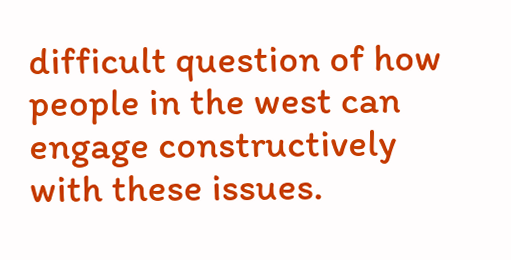difficult question of how people in the west can engage constructively with these issues.